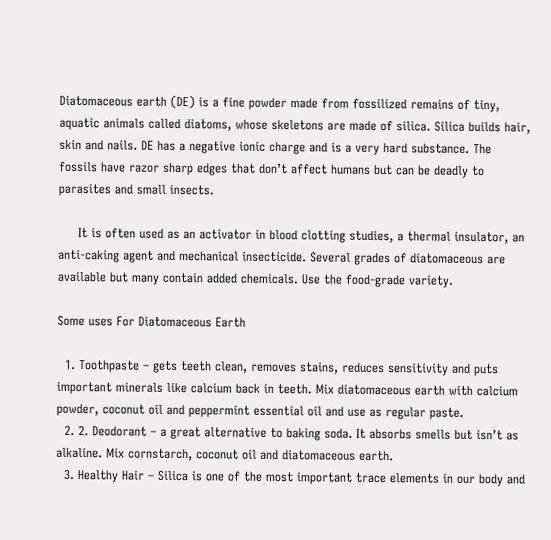Diatomaceous earth (DE) is a fine powder made from fossilized remains of tiny, aquatic animals called diatoms, whose skeletons are made of silica. Silica builds hair, skin and nails. DE has a negative ionic charge and is a very hard substance. The fossils have razor sharp edges that don’t affect humans but can be deadly to parasites and small insects.

     It is often used as an activator in blood clotting studies, a thermal insulator, an anti-caking agent and mechanical insecticide. Several grades of diatomaceous are available but many contain added chemicals. Use the food-grade variety.

Some uses For Diatomaceous Earth

  1. Toothpaste – gets teeth clean, removes stains, reduces sensitivity and puts important minerals like calcium back in teeth. Mix diatomaceous earth with calcium powder, coconut oil and peppermint essential oil and use as regular paste.
  2. 2. Deodorant – a great alternative to baking soda. It absorbs smells but isn’t as alkaline. Mix cornstarch, coconut oil and diatomaceous earth.
  3. Healthy Hair – Silica is one of the most important trace elements in our body and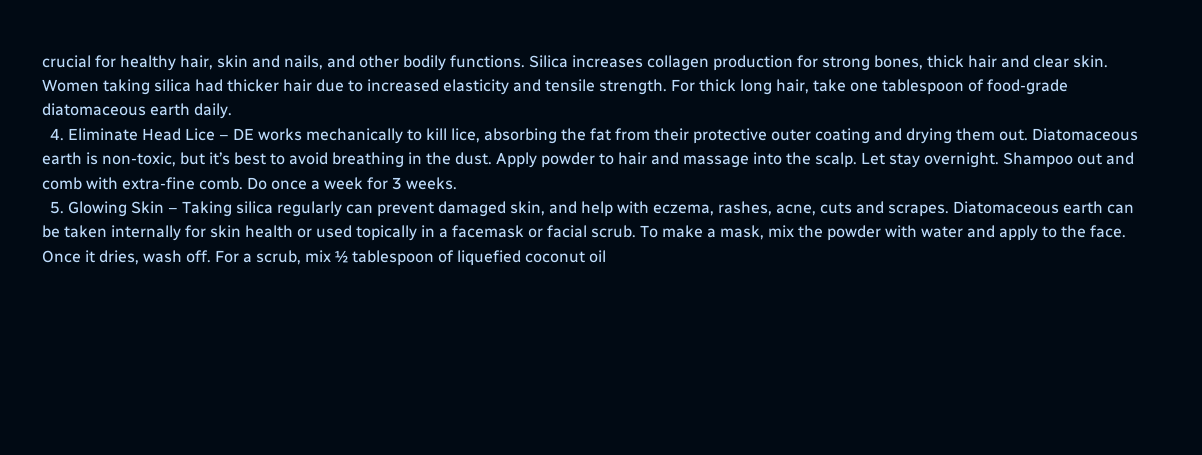crucial for healthy hair, skin and nails, and other bodily functions. Silica increases collagen production for strong bones, thick hair and clear skin. Women taking silica had thicker hair due to increased elasticity and tensile strength. For thick long hair, take one tablespoon of food-grade diatomaceous earth daily.
  4. Eliminate Head Lice – DE works mechanically to kill lice, absorbing the fat from their protective outer coating and drying them out. Diatomaceous earth is non-toxic, but it’s best to avoid breathing in the dust. Apply powder to hair and massage into the scalp. Let stay overnight. Shampoo out and comb with extra-fine comb. Do once a week for 3 weeks.
  5. Glowing Skin – Taking silica regularly can prevent damaged skin, and help with eczema, rashes, acne, cuts and scrapes. Diatomaceous earth can be taken internally for skin health or used topically in a facemask or facial scrub. To make a mask, mix the powder with water and apply to the face. Once it dries, wash off. For a scrub, mix ½ tablespoon of liquefied coconut oil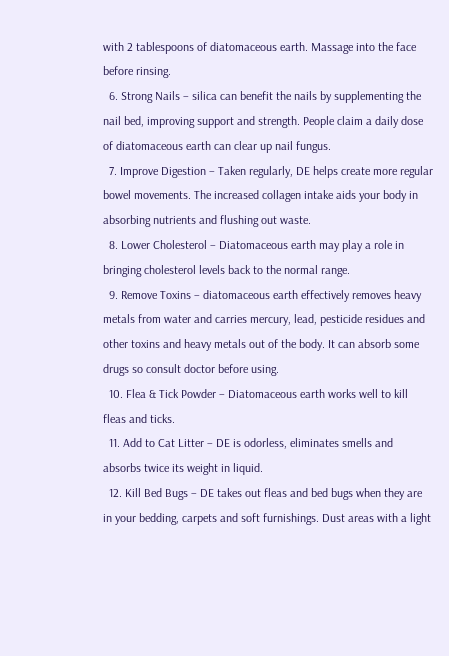with 2 tablespoons of diatomaceous earth. Massage into the face before rinsing.
  6. Strong Nails – silica can benefit the nails by supplementing the nail bed, improving support and strength. People claim a daily dose of diatomaceous earth can clear up nail fungus.
  7. Improve Digestion – Taken regularly, DE helps create more regular bowel movements. The increased collagen intake aids your body in absorbing nutrients and flushing out waste.
  8. Lower Cholesterol – Diatomaceous earth may play a role in bringing cholesterol levels back to the normal range.
  9. Remove Toxins – diatomaceous earth effectively removes heavy metals from water and carries mercury, lead, pesticide residues and other toxins and heavy metals out of the body. It can absorb some drugs so consult doctor before using.
  10. Flea & Tick Powder – Diatomaceous earth works well to kill fleas and ticks.
  11. Add to Cat Litter – DE is odorless, eliminates smells and absorbs twice its weight in liquid.
  12. Kill Bed Bugs – DE takes out fleas and bed bugs when they are in your bedding, carpets and soft furnishings. Dust areas with a light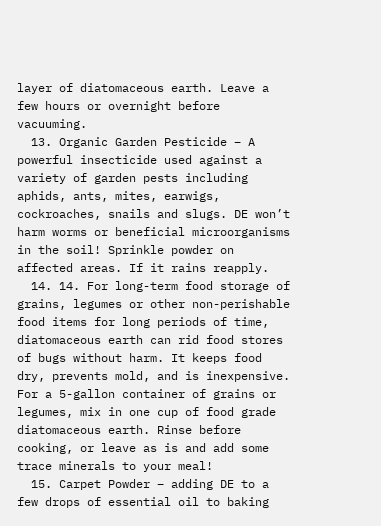layer of diatomaceous earth. Leave a few hours or overnight before vacuuming.
  13. Organic Garden Pesticide – A powerful insecticide used against a variety of garden pests including aphids, ants, mites, earwigs, cockroaches, snails and slugs. DE won’t harm worms or beneficial microorganisms in the soil! Sprinkle powder on affected areas. If it rains reapply.
  14. 14. For long-term food storage of grains, legumes or other non-perishable food items for long periods of time, diatomaceous earth can rid food stores of bugs without harm. It keeps food dry, prevents mold, and is inexpensive. For a 5-gallon container of grains or legumes, mix in one cup of food grade diatomaceous earth. Rinse before cooking, or leave as is and add some trace minerals to your meal!
  15. Carpet Powder – adding DE to a few drops of essential oil to baking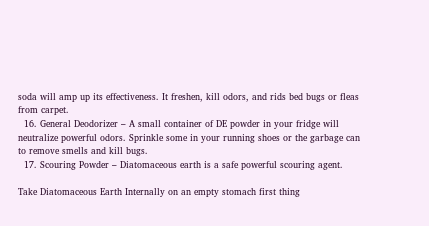soda will amp up its effectiveness. It freshen, kill odors, and rids bed bugs or fleas from carpet.
  16. General Deodorizer – A small container of DE powder in your fridge will neutralize powerful odors. Sprinkle some in your running shoes or the garbage can to remove smells and kill bugs.
  17. Scouring Powder – Diatomaceous earth is a safe powerful scouring agent.

Take Diatomaceous Earth Internally on an empty stomach first thing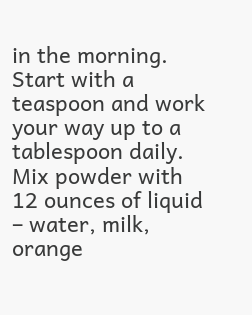in the morning. Start with a teaspoon and work your way up to a tablespoon daily. Mix powder with 12 ounces of liquid – water, milk, orange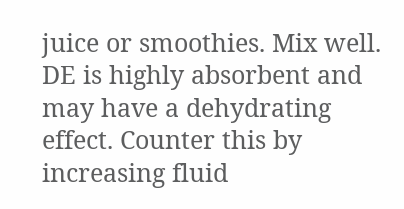juice or smoothies. Mix well. DE is highly absorbent and may have a dehydrating effect. Counter this by increasing fluid